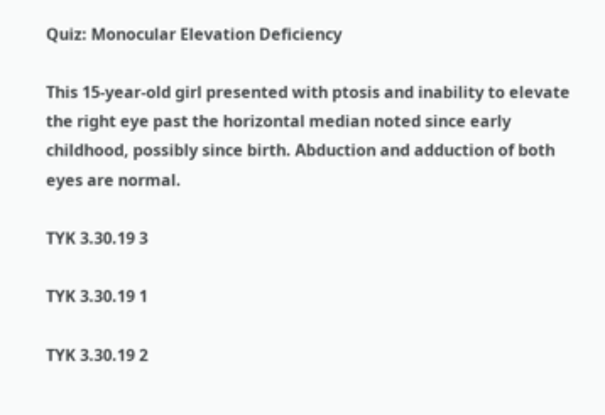Quiz: Monocular Elevation Deficiency

This 15-year-old girl presented with ptosis and inability to elevate the right eye past the horizontal median noted since early childhood, possibly since birth. Abduction and adduction of both eyes are normal.

TYK 3.30.19 3

TYK 3.30.19 1

TYK 3.30.19 2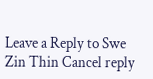Leave a Reply to Swe Zin Thin Cancel reply